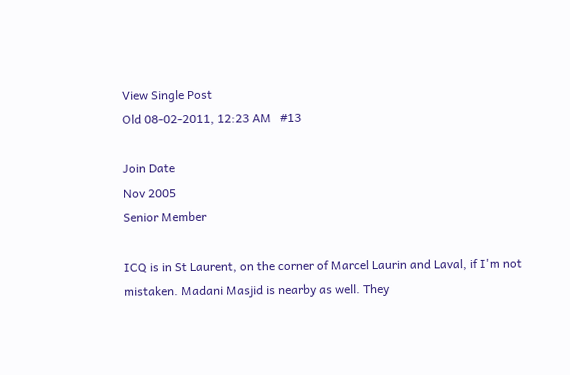View Single Post
Old 08-02-2011, 12:23 AM   #13

Join Date
Nov 2005
Senior Member

ICQ is in St Laurent, on the corner of Marcel Laurin and Laval, if I'm not mistaken. Madani Masjid is nearby as well. They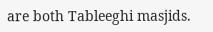are both Tableeghi masjids.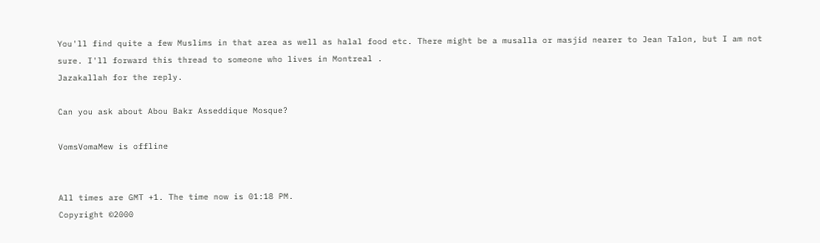You'll find quite a few Muslims in that area as well as halal food etc. There might be a musalla or masjid nearer to Jean Talon, but I am not sure. I'll forward this thread to someone who lives in Montreal .
Jazakallah for the reply.

Can you ask about Abou Bakr Asseddique Mosque?

VomsVomaMew is offline


All times are GMT +1. The time now is 01:18 PM.
Copyright ©2000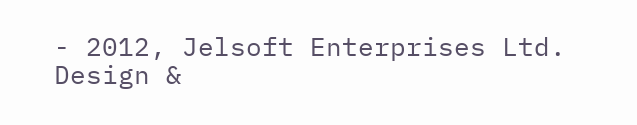- 2012, Jelsoft Enterprises Ltd.
Design &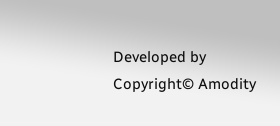Developed by
Copyright© Amodity